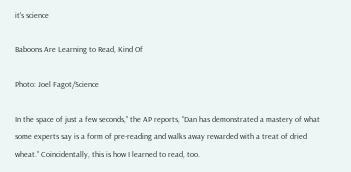it's science

Baboons Are Learning to Read, Kind Of

Photo: Joel Fagot/Science

In the space of just a few seconds,” the AP reports, “Dan has demonstrated a mastery of what some experts say is a form of pre-reading and walks away rewarded with a treat of dried wheat.” Coincidentally, this is how I learned to read, too.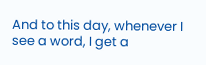And to this day, whenever I see a word, I get a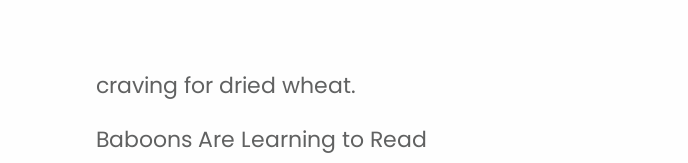craving for dried wheat.

Baboons Are Learning to Read